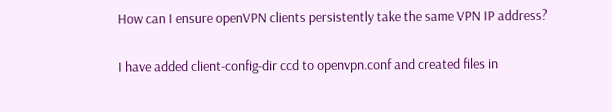How can I ensure openVPN clients persistently take the same VPN IP address?

I have added client-config-dir ccd to openvpn.conf and created files in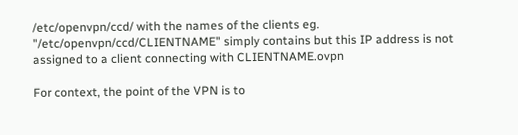/etc/openvpn/ccd/ with the names of the clients eg. "/etc/openvpn/ccd/CLIENTNAME" simply contains but this IP address is not assigned to a client connecting with CLIENTNAME.ovpn

For context, the point of the VPN is to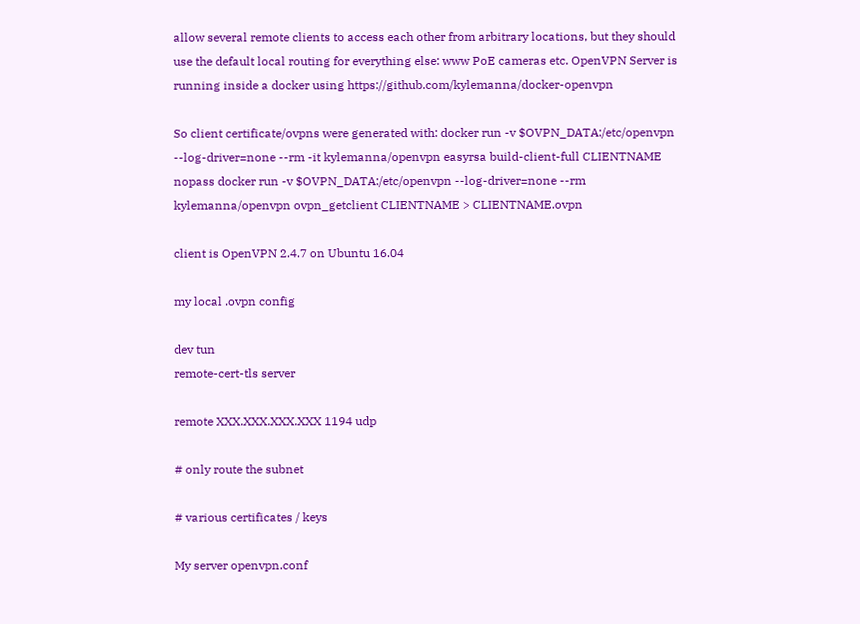allow several remote clients to access each other from arbitrary locations, but they should use the default local routing for everything else: www PoE cameras etc. OpenVPN Server is running inside a docker using https://github.com/kylemanna/docker-openvpn

So client certificate/ovpns were generated with: docker run -v $OVPN_DATA:/etc/openvpn --log-driver=none --rm -it kylemanna/openvpn easyrsa build-client-full CLIENTNAME nopass docker run -v $OVPN_DATA:/etc/openvpn --log-driver=none --rm kylemanna/openvpn ovpn_getclient CLIENTNAME > CLIENTNAME.ovpn

client is OpenVPN 2.4.7 on Ubuntu 16.04

my local .ovpn config

dev tun
remote-cert-tls server

remote XXX.XXX.XXX.XXX 1194 udp

# only route the subnet

# various certificates / keys

My server openvpn.conf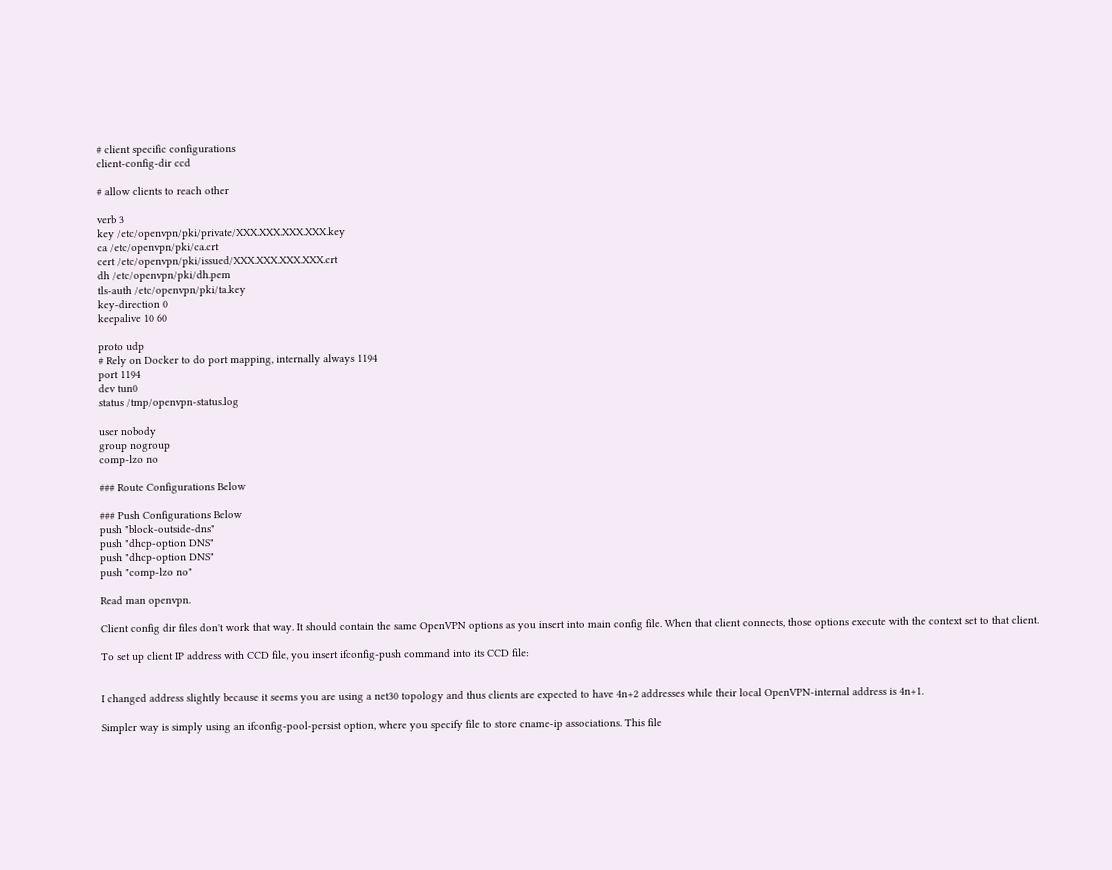# client specific configurations
client-config-dir ccd

# allow clients to reach other

verb 3
key /etc/openvpn/pki/private/XXX.XXX.XXX.XXX.key
ca /etc/openvpn/pki/ca.crt
cert /etc/openvpn/pki/issued/XXX.XXX.XXX.XXX.crt
dh /etc/openvpn/pki/dh.pem
tls-auth /etc/openvpn/pki/ta.key
key-direction 0
keepalive 10 60

proto udp
# Rely on Docker to do port mapping, internally always 1194
port 1194
dev tun0
status /tmp/openvpn-status.log

user nobody
group nogroup
comp-lzo no

### Route Configurations Below

### Push Configurations Below
push "block-outside-dns"
push "dhcp-option DNS"
push "dhcp-option DNS"
push "comp-lzo no"

Read man openvpn.

Client config dir files don't work that way. It should contain the same OpenVPN options as you insert into main config file. When that client connects, those options execute with the context set to that client.

To set up client IP address with CCD file, you insert ifconfig-push command into its CCD file:


I changed address slightly because it seems you are using a net30 topology and thus clients are expected to have 4n+2 addresses while their local OpenVPN-internal address is 4n+1.

Simpler way is simply using an ifconfig-pool-persist option, where you specify file to store cname-ip associations. This file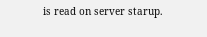is read on server starup.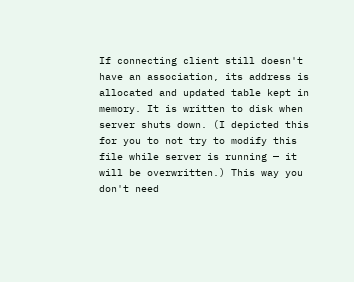If connecting client still doesn't have an association, its address is allocated and updated table kept in memory. It is written to disk when server shuts down. (I depicted this for you to not try to modify this file while server is running — it will be overwritten.) This way you don't need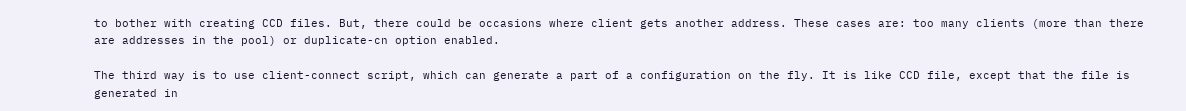to bother with creating CCD files. But, there could be occasions where client gets another address. These cases are: too many clients (more than there are addresses in the pool) or duplicate-cn option enabled.

The third way is to use client-connect script, which can generate a part of a configuration on the fly. It is like CCD file, except that the file is generated in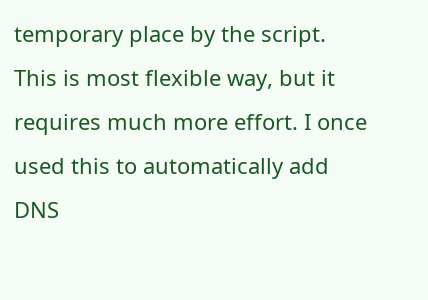temporary place by the script. This is most flexible way, but it requires much more effort. I once used this to automatically add DNS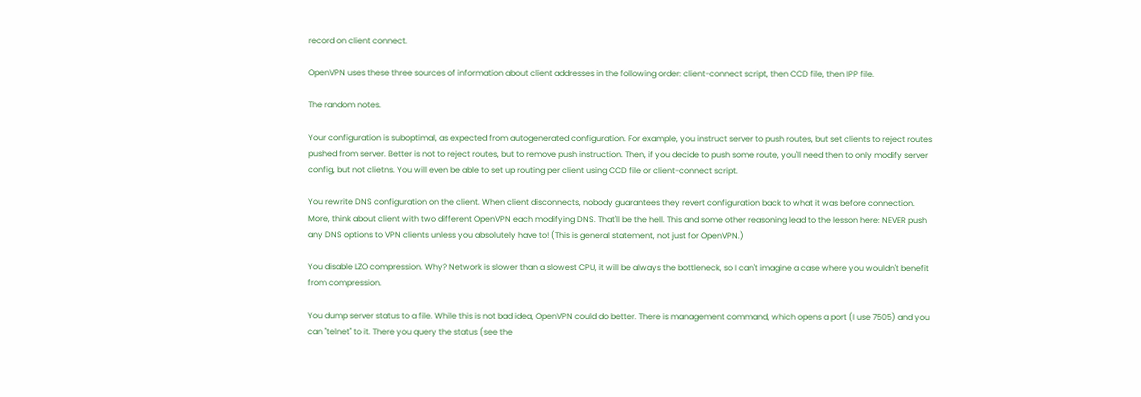record on client connect.

OpenVPN uses these three sources of information about client addresses in the following order: client-connect script, then CCD file, then IPP file.

The random notes.

Your configuration is suboptimal, as expected from autogenerated configuration. For example, you instruct server to push routes, but set clients to reject routes pushed from server. Better is not to reject routes, but to remove push instruction. Then, if you decide to push some route, you'll need then to only modify server config, but not clietns. You will even be able to set up routing per client using CCD file or client-connect script.

You rewrite DNS configuration on the client. When client disconnects, nobody guarantees they revert configuration back to what it was before connection. More, think about client with two different OpenVPN each modifying DNS. That'll be the hell. This and some other reasoning lead to the lesson here: NEVER push any DNS options to VPN clients unless you absolutely have to! (This is general statement, not just for OpenVPN.)

You disable LZO compression. Why? Network is slower than a slowest CPU, it will be always the bottleneck, so I can't imagine a case where you wouldn't benefit from compression.

You dump server status to a file. While this is not bad idea, OpenVPN could do better. There is management command, which opens a port (I use 7505) and you can "telnet" to it. There you query the status (see the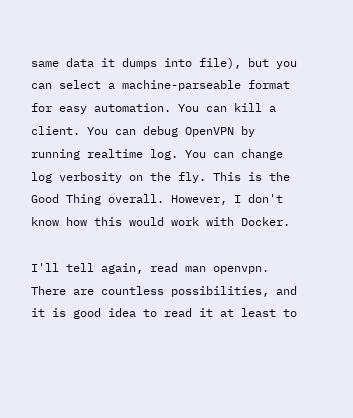same data it dumps into file), but you can select a machine-parseable format for easy automation. You can kill a client. You can debug OpenVPN by running realtime log. You can change log verbosity on the fly. This is the Good Thing overall. However, I don't know how this would work with Docker.

I'll tell again, read man openvpn. There are countless possibilities, and it is good idea to read it at least to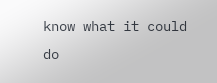know what it could do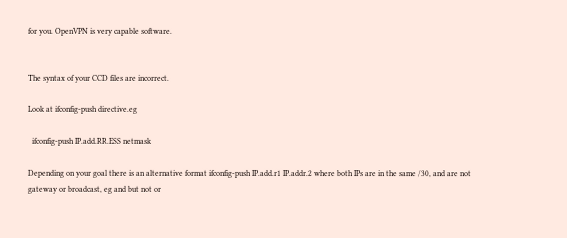for you. OpenVPN is very capable software.


The syntax of your CCD files are incorrect.

Look at ifconfig-push directive.eg

  ifconfig-push IP.add.RR.ESS netmask

Depending on your goal there is an alternative format ifconfig-push IP.add.r1 IP.addr.2 where both IPs are in the same /30, and are not gateway or broadcast, eg and but not or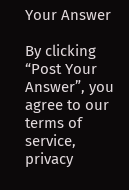Your Answer

By clicking “Post Your Answer”, you agree to our terms of service, privacy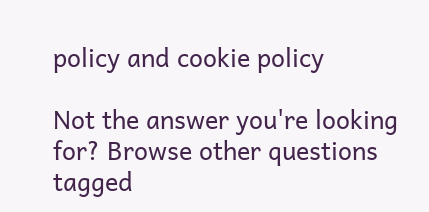policy and cookie policy

Not the answer you're looking for? Browse other questions tagged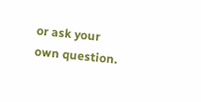or ask your own question.